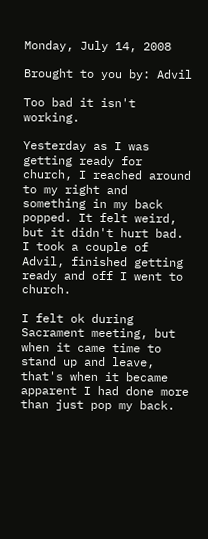Monday, July 14, 2008

Brought to you by: Advil

Too bad it isn't working.

Yesterday as I was getting ready for church, I reached around to my right and something in my back popped. It felt weird, but it didn't hurt bad. I took a couple of Advil, finished getting ready and off I went to church.

I felt ok during Sacrament meeting, but when it came time to stand up and leave, that's when it became apparent I had done more than just pop my back.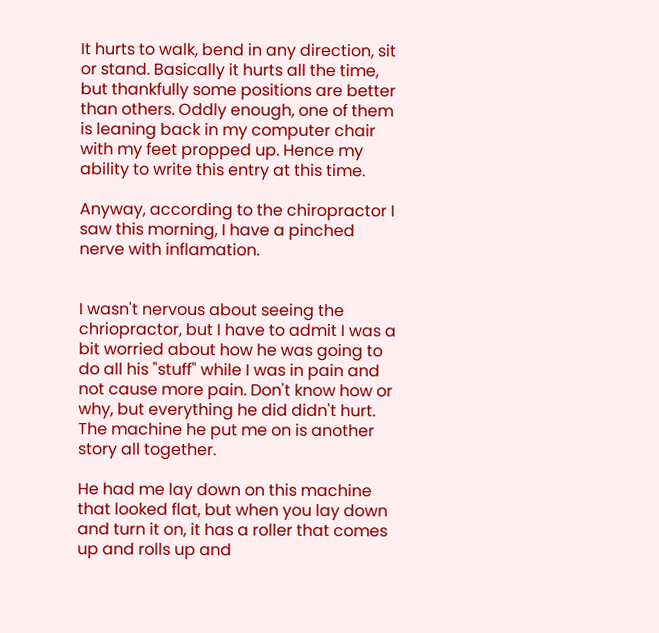It hurts to walk, bend in any direction, sit or stand. Basically it hurts all the time, but thankfully some positions are better than others. Oddly enough, one of them is leaning back in my computer chair with my feet propped up. Hence my ability to write this entry at this time.

Anyway, according to the chiropractor I saw this morning, I have a pinched nerve with inflamation.


I wasn't nervous about seeing the chriopractor, but I have to admit I was a bit worried about how he was going to do all his "stuff" while I was in pain and not cause more pain. Don't know how or why, but everything he did didn't hurt. The machine he put me on is another story all together.

He had me lay down on this machine that looked flat, but when you lay down and turn it on, it has a roller that comes up and rolls up and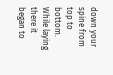down your spine from top to bottom. While laying there it began to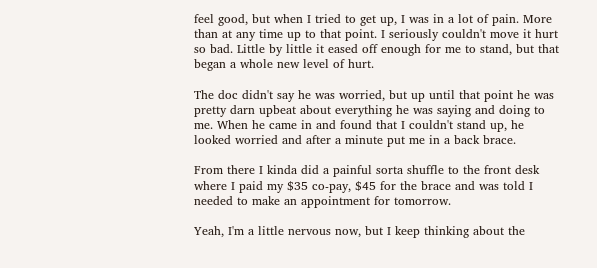feel good, but when I tried to get up, I was in a lot of pain. More than at any time up to that point. I seriously couldn't move it hurt so bad. Little by little it eased off enough for me to stand, but that began a whole new level of hurt.

The doc didn't say he was worried, but up until that point he was pretty darn upbeat about everything he was saying and doing to me. When he came in and found that I couldn't stand up, he looked worried and after a minute put me in a back brace.

From there I kinda did a painful sorta shuffle to the front desk where I paid my $35 co-pay, $45 for the brace and was told I needed to make an appointment for tomorrow.

Yeah, I'm a little nervous now, but I keep thinking about the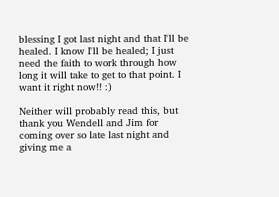blessing I got last night and that I'll be healed. I know I'll be healed; I just need the faith to work through how long it will take to get to that point. I want it right now!! :)

Neither will probably read this, but thank you Wendell and Jim for coming over so late last night and giving me a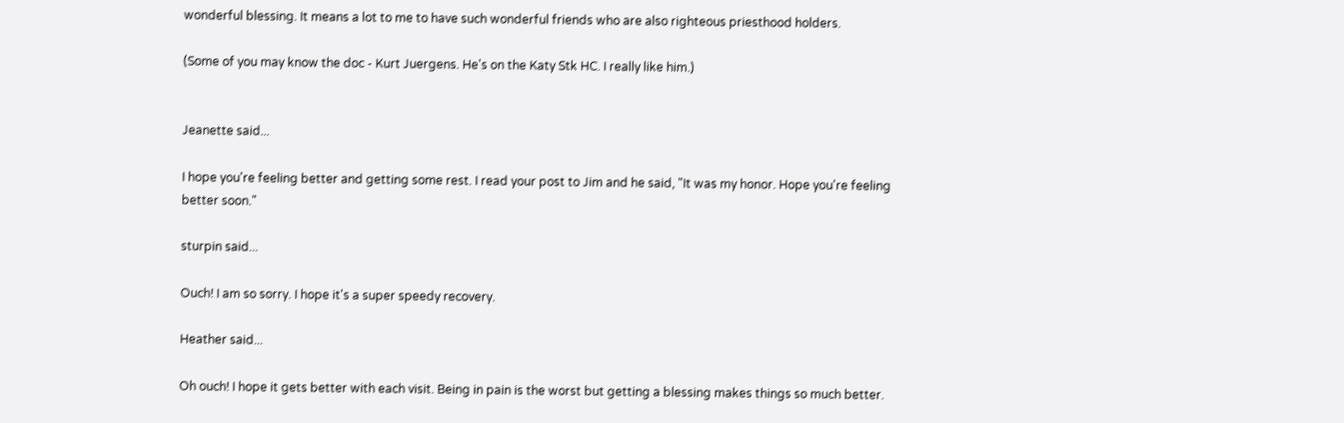wonderful blessing. It means a lot to me to have such wonderful friends who are also righteous priesthood holders.

(Some of you may know the doc - Kurt Juergens. He's on the Katy Stk HC. I really like him.)


Jeanette said...

I hope you're feeling better and getting some rest. I read your post to Jim and he said, "It was my honor. Hope you're feeling better soon."

sturpin said...

Ouch! I am so sorry. I hope it's a super speedy recovery.

Heather said...

Oh ouch! I hope it gets better with each visit. Being in pain is the worst but getting a blessing makes things so much better.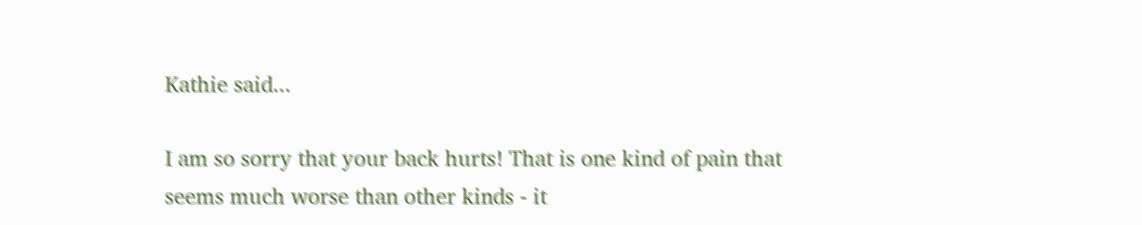Kathie said...

I am so sorry that your back hurts! That is one kind of pain that seems much worse than other kinds - it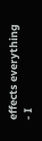effects everything - I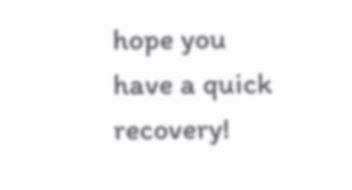hope you have a quick recovery!